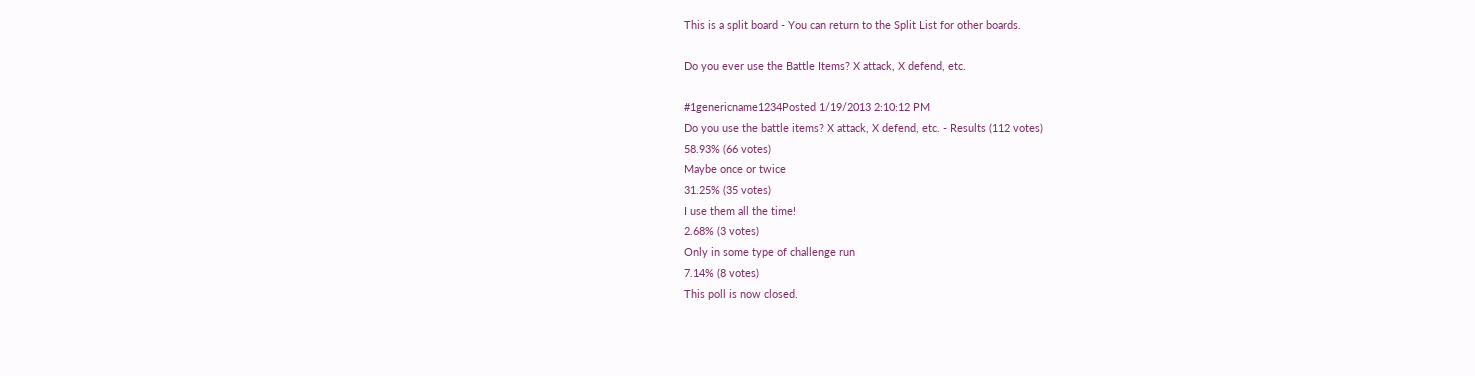This is a split board - You can return to the Split List for other boards.

Do you ever use the Battle Items? X attack, X defend, etc.

#1genericname1234Posted 1/19/2013 2:10:12 PM
Do you use the battle items? X attack, X defend, etc. - Results (112 votes)
58.93% (66 votes)
Maybe once or twice
31.25% (35 votes)
I use them all the time!
2.68% (3 votes)
Only in some type of challenge run
7.14% (8 votes)
This poll is now closed.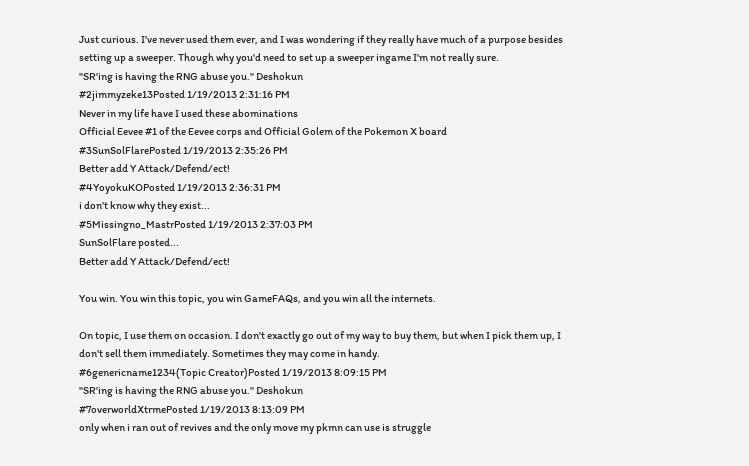Just curious. I've never used them ever, and I was wondering if they really have much of a purpose besides setting up a sweeper. Though why you'd need to set up a sweeper ingame I'm not really sure.
"SR'ing is having the RNG abuse you." Deshokun
#2jimmyzeke13Posted 1/19/2013 2:31:16 PM
Never in my life have I used these abominations
Official Eevee #1 of the Eevee corps and Official Golem of the Pokemon X board
#3SunSolFlarePosted 1/19/2013 2:35:26 PM
Better add Y Attack/Defend/ect!
#4YoyokuKOPosted 1/19/2013 2:36:31 PM
i don't know why they exist...
#5Missingno_MastrPosted 1/19/2013 2:37:03 PM
SunSolFlare posted...
Better add Y Attack/Defend/ect!

You win. You win this topic, you win GameFAQs, and you win all the internets.

On topic, I use them on occasion. I don't exactly go out of my way to buy them, but when I pick them up, I don't sell them immediately. Sometimes they may come in handy.
#6genericname1234(Topic Creator)Posted 1/19/2013 8:09:15 PM
"SR'ing is having the RNG abuse you." Deshokun
#7overworldXtrmePosted 1/19/2013 8:13:09 PM
only when i ran out of revives and the only move my pkmn can use is struggle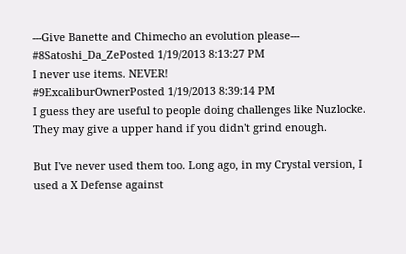---Give Banette and Chimecho an evolution please---
#8Satoshi_Da_ZePosted 1/19/2013 8:13:27 PM
I never use items. NEVER!
#9ExcaliburOwnerPosted 1/19/2013 8:39:14 PM
I guess they are useful to people doing challenges like Nuzlocke. They may give a upper hand if you didn't grind enough.

But I've never used them too. Long ago, in my Crystal version, I used a X Defense against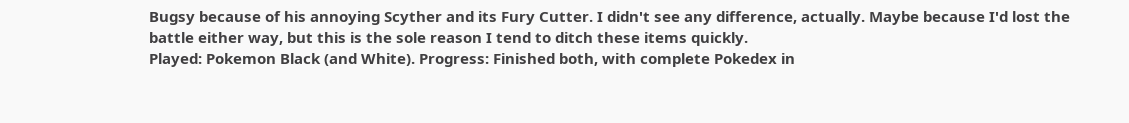Bugsy because of his annoying Scyther and its Fury Cutter. I didn't see any difference, actually. Maybe because I'd lost the battle either way, but this is the sole reason I tend to ditch these items quickly.
Played: Pokemon Black (and White). Progress: Finished both, with complete Pokedex in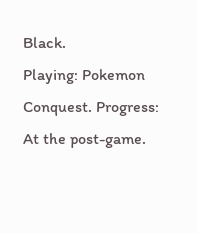Black.
Playing: Pokemon Conquest. Progress: At the post-game.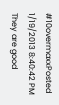#10overmaxxPosted 1/19/2013 8:40:42 PM
They are good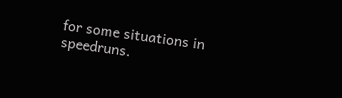for some situations in speedruns.